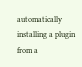automatically installing a plugin from a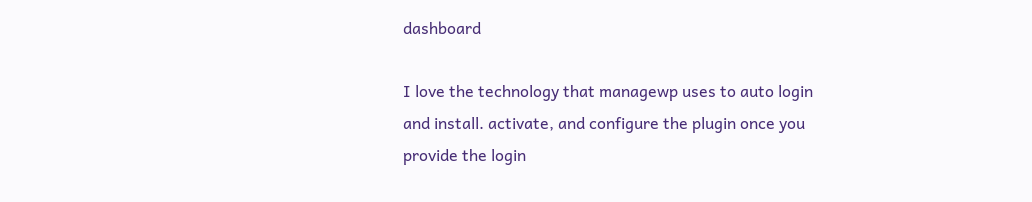dashboard

I love the technology that managewp uses to auto login and install. activate, and configure the plugin once you provide the login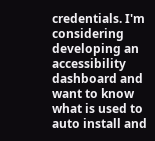credentials. I'm considering developing an accessibility dashboard and want to know what is used to auto install and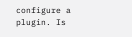configure a plugin. Is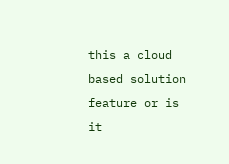this a cloud based solution feature or is it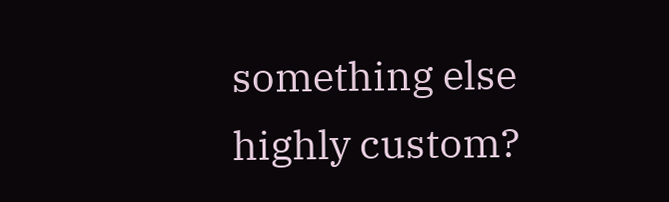something else highly custom?